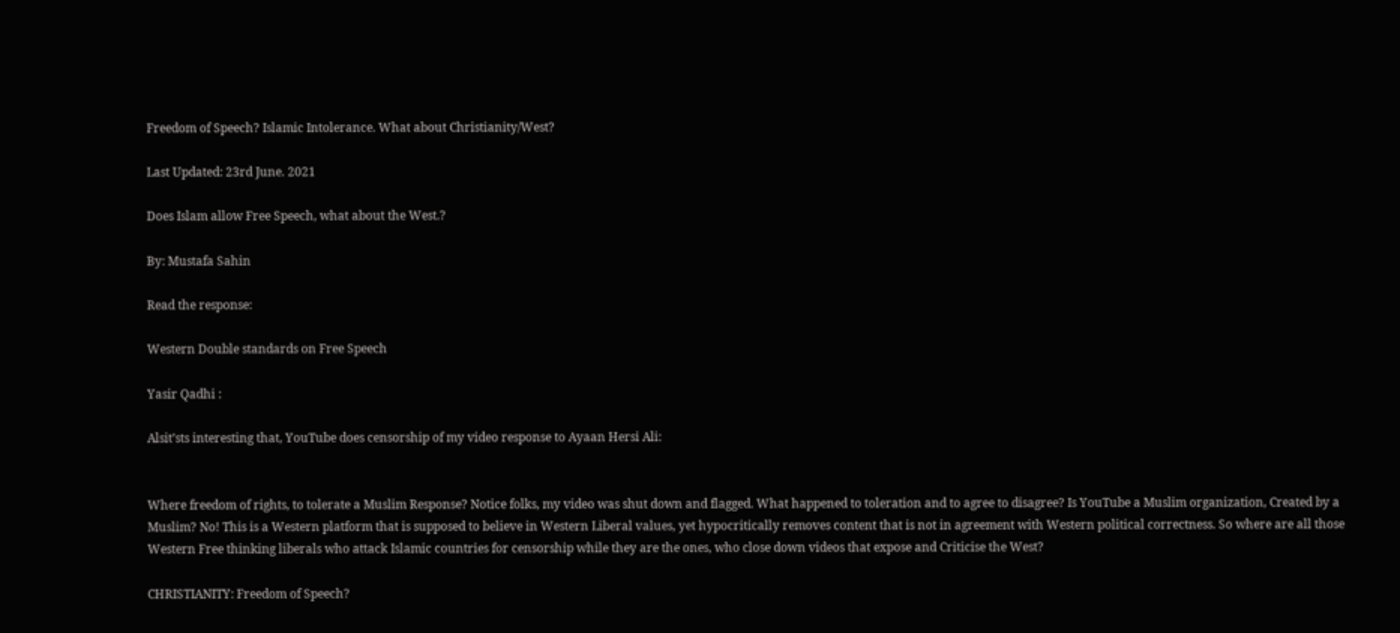Freedom of Speech? Islamic Intolerance. What about Christianity/West?

Last Updated: 23rd June. 2021

Does Islam allow Free Speech, what about the West.?

By: Mustafa Sahin

Read the response:

Western Double standards on Free Speech

Yasir Qadhi :

Alsit’sts interesting that, YouTube does censorship of my video response to Ayaan Hersi Ali:


Where freedom of rights, to tolerate a Muslim Response? Notice folks, my video was shut down and flagged. What happened to toleration and to agree to disagree? Is YouTube a Muslim organization, Created by a Muslim? No! This is a Western platform that is supposed to believe in Western Liberal values, yet hypocritically removes content that is not in agreement with Western political correctness. So where are all those Western Free thinking liberals who attack Islamic countries for censorship while they are the ones, who close down videos that expose and Criticise the West?

CHRISTIANITY: Freedom of Speech?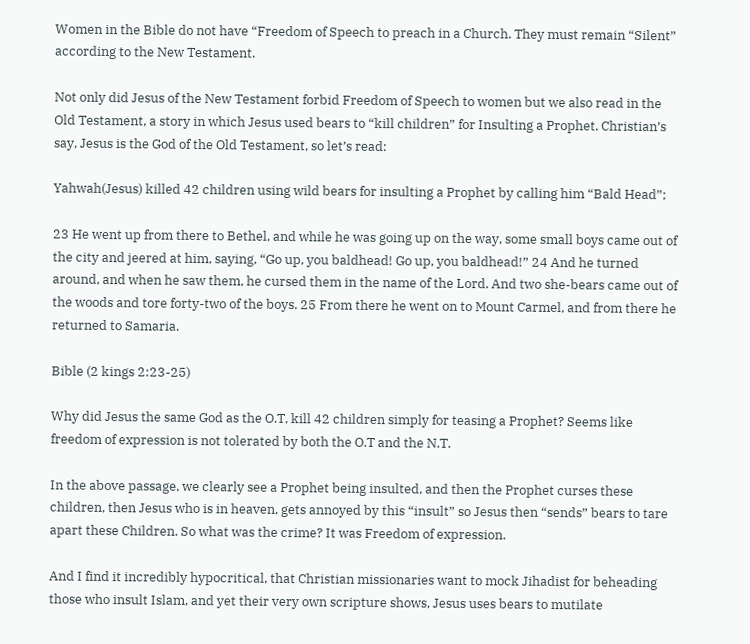Women in the Bible do not have “Freedom of Speech to preach in a Church. They must remain “Silent” according to the New Testament.

Not only did Jesus of the New Testament forbid Freedom of Speech to women but we also read in the Old Testament, a story in which Jesus used bears to “kill children” for Insulting a Prophet. Christian’s say, Jesus is the God of the Old Testament, so let’s read:

Yahwah(Jesus) killed 42 children using wild bears for insulting a Prophet by calling him “Bald Head”;

23 He went up from there to Bethel, and while he was going up on the way, some small boys came out of the city and jeered at him, saying, “Go up, you baldhead! Go up, you baldhead!” 24 And he turned around, and when he saw them, he cursed them in the name of the Lord. And two she-bears came out of the woods and tore forty-two of the boys. 25 From there he went on to Mount Carmel, and from there he returned to Samaria.

Bible (2 kings 2:23-25)

Why did Jesus the same God as the O.T, kill 42 children simply for teasing a Prophet? Seems like freedom of expression is not tolerated by both the O.T and the N.T.

In the above passage, we clearly see a Prophet being insulted, and then the Prophet curses these children, then Jesus who is in heaven, gets annoyed by this “insult” so Jesus then “sends” bears to tare apart these Children. So what was the crime? It was Freedom of expression.

And I find it incredibly hypocritical, that Christian missionaries want to mock Jihadist for beheading those who insult Islam, and yet their very own scripture shows, Jesus uses bears to mutilate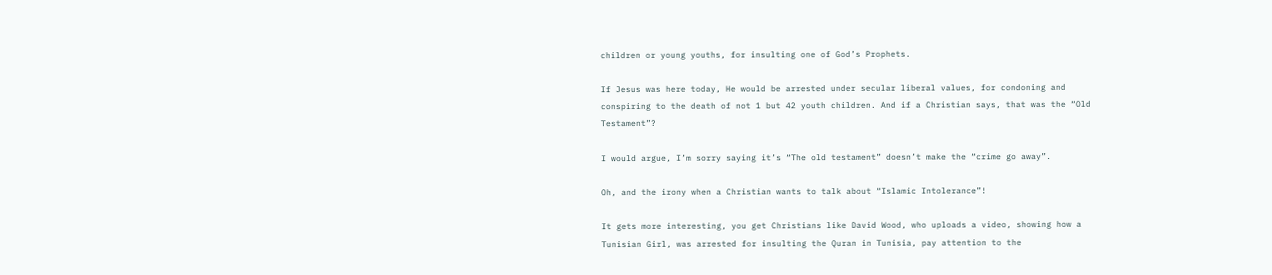children or young youths, for insulting one of God’s Prophets.

If Jesus was here today, He would be arrested under secular liberal values, for condoning and conspiring to the death of not 1 but 42 youth children. And if a Christian says, that was the “Old Testament”?

I would argue, I’m sorry saying it’s “The old testament” doesn’t make the “crime go away”.

Oh, and the irony when a Christian wants to talk about “Islamic Intolerance”!

It gets more interesting, you get Christians like David Wood, who uploads a video, showing how a Tunisian Girl, was arrested for insulting the Quran in Tunisia, pay attention to the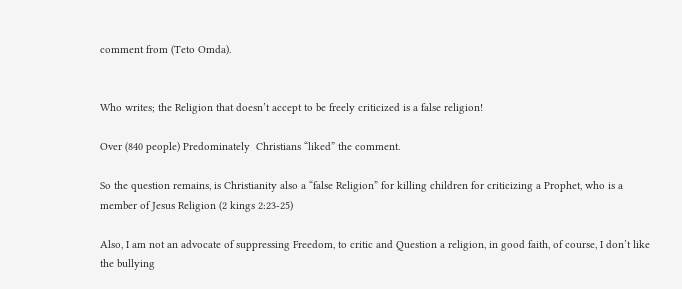comment from (Teto Omda).


Who writes; the Religion that doesn’t accept to be freely criticized is a false religion!

Over (840 people) Predominately  Christians “liked” the comment.

So the question remains, is Christianity also a “false Religion” for killing children for criticizing a Prophet, who is a member of Jesus Religion (2 kings 2:23-25)

Also, I am not an advocate of suppressing Freedom, to critic and Question a religion, in good faith, of course, I don’t like the bullying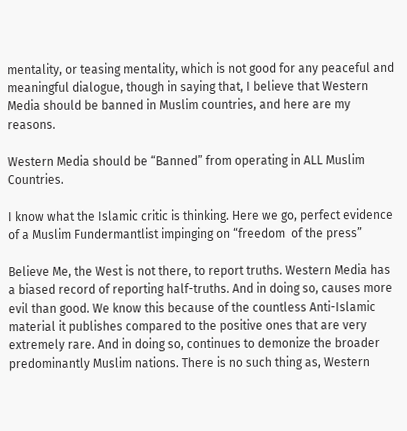mentality, or teasing mentality, which is not good for any peaceful and meaningful dialogue, though in saying that, I believe that Western Media should be banned in Muslim countries, and here are my reasons.

Western Media should be “Banned” from operating in ALL Muslim Countries.

I know what the Islamic critic is thinking. Here we go, perfect evidence of a Muslim Fundermantlist impinging on “freedom  of the press”

Believe Me, the West is not there, to report truths. Western Media has a biased record of reporting half-truths. And in doing so, causes more evil than good. We know this because of the countless Anti-Islamic material it publishes compared to the positive ones that are very extremely rare. And in doing so, continues to demonize the broader predominantly Muslim nations. There is no such thing as, Western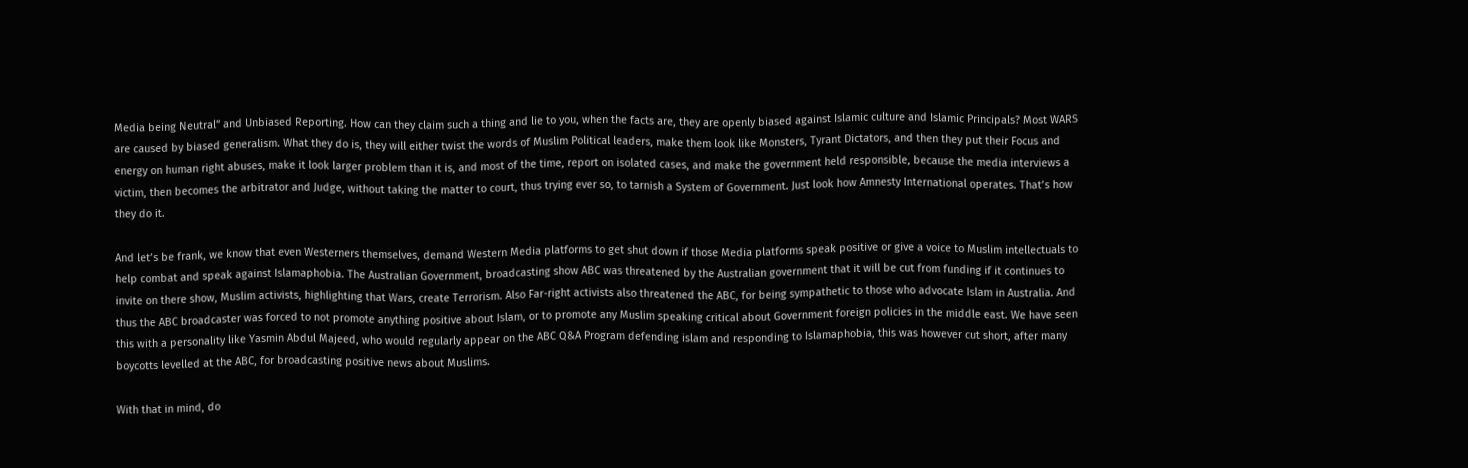Media being Neutral” and Unbiased Reporting. How can they claim such a thing and lie to you, when the facts are, they are openly biased against Islamic culture and Islamic Principals? Most WARS are caused by biased generalism. What they do is, they will either twist the words of Muslim Political leaders, make them look like Monsters, Tyrant Dictators, and then they put their Focus and energy on human right abuses, make it look larger problem than it is, and most of the time, report on isolated cases, and make the government held responsible, because the media interviews a victim, then becomes the arbitrator and Judge, without taking the matter to court, thus trying ever so, to tarnish a System of Government. Just look how Amnesty International operates. That’s how they do it.

And let’s be frank, we know that even Westerners themselves, demand Western Media platforms to get shut down if those Media platforms speak positive or give a voice to Muslim intellectuals to help combat and speak against Islamaphobia. The Australian Government, broadcasting show ABC was threatened by the Australian government that it will be cut from funding if it continues to invite on there show, Muslim activists, highlighting that Wars, create Terrorism. Also Far-right activists also threatened the ABC, for being sympathetic to those who advocate Islam in Australia. And thus the ABC broadcaster was forced to not promote anything positive about Islam, or to promote any Muslim speaking critical about Government foreign policies in the middle east. We have seen this with a personality like Yasmin Abdul Majeed, who would regularly appear on the ABC Q&A Program defending islam and responding to Islamaphobia, this was however cut short, after many boycotts levelled at the ABC, for broadcasting positive news about Muslims.

With that in mind, do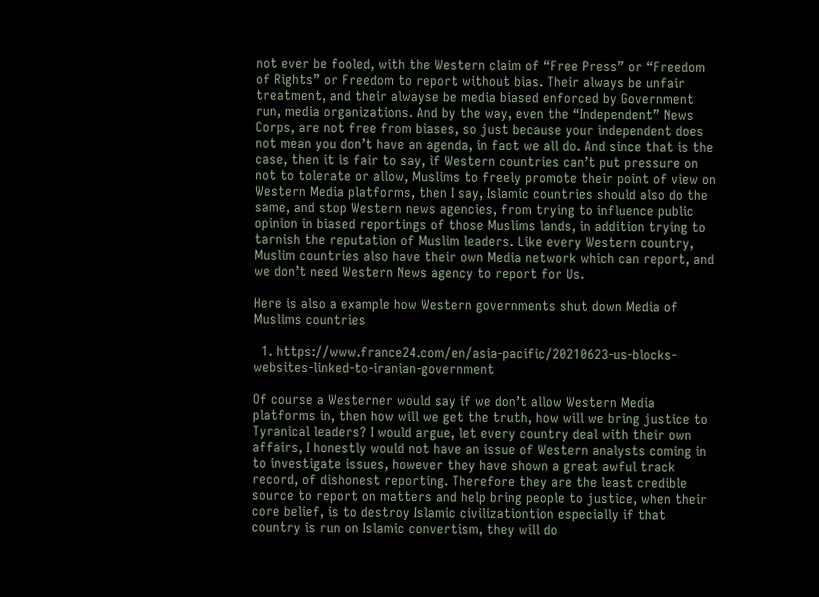not ever be fooled, with the Western claim of “Free Press” or “Freedom of Rights” or Freedom to report without bias. Their always be unfair treatment, and their alwayse be media biased enforced by Government run, media organizations. And by the way, even the “Independent” News Corps, are not free from biases, so just because your independent does not mean you don’t have an agenda, in fact we all do. And since that is the case, then it is fair to say, if Western countries can’t put pressure on not to tolerate or allow, Muslims to freely promote their point of view on Western Media platforms, then I say, Islamic countries should also do the same, and stop Western news agencies, from trying to influence public opinion in biased reportings of those Muslims lands, in addition trying to tarnish the reputation of Muslim leaders. Like every Western country, Muslim countries also have their own Media network which can report, and we don’t need Western News agency to report for Us.

Here is also a example how Western governments shut down Media of Muslims countries

  1. https://www.france24.com/en/asia-pacific/20210623-us-blocks-websites-linked-to-iranian-government

Of course a Westerner would say if we don’t allow Western Media platforms in, then how will we get the truth, how will we bring justice to Tyranical leaders? I would argue, let every country deal with their own affairs, I honestly would not have an issue of Western analysts coming in to investigate issues, however they have shown a great awful track record, of dishonest reporting. Therefore they are the least credible source to report on matters and help bring people to justice, when their core belief, is to destroy Islamic civilizationtion especially if that country is run on Islamic convertism, they will do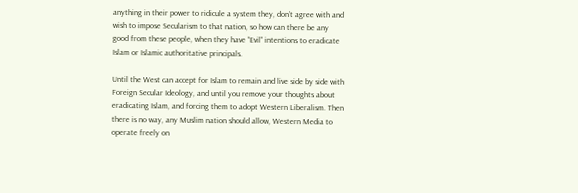anything in their power to ridicule a system they, don’t agree with and wish to impose Secularism to that nation, so how can there be any good from these people, when they have “Evil” intentions to eradicate Islam or Islamic authoritative principals.

Until the West can accept for Islam to remain and live side by side with Foreign Secular Ideology, and until you remove your thoughts about eradicating Islam, and forcing them to adopt Western Liberalism. Then there is no way, any Muslim nation should allow, Western Media to operate freely on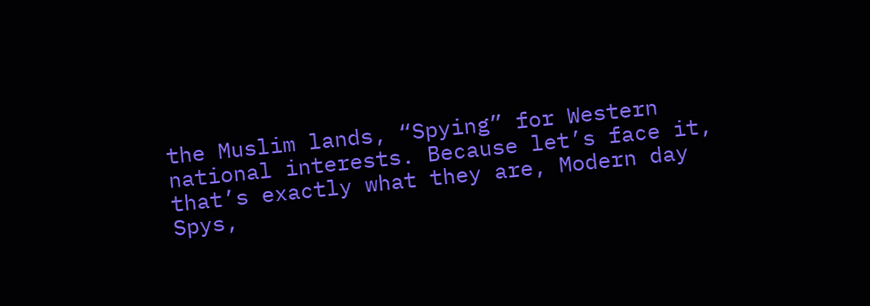the Muslim lands, “Spying” for Western national interests. Because let’s face it, that’s exactly what they are, Modern day Spys,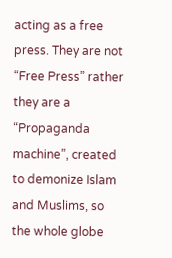acting as a free press. They are not “Free Press” rather they are a “Propaganda machine”, created to demonize Islam and Muslims, so the whole globe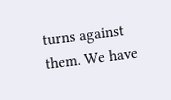turns against them. We have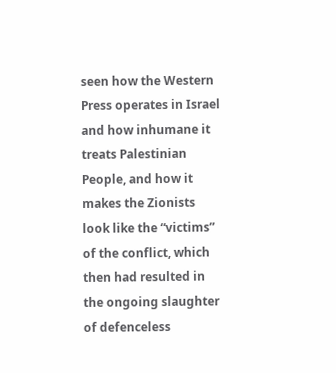seen how the Western Press operates in Israel and how inhumane it treats Palestinian People, and how it makes the Zionists look like the “victims” of the conflict, which then had resulted in the ongoing slaughter of defenceless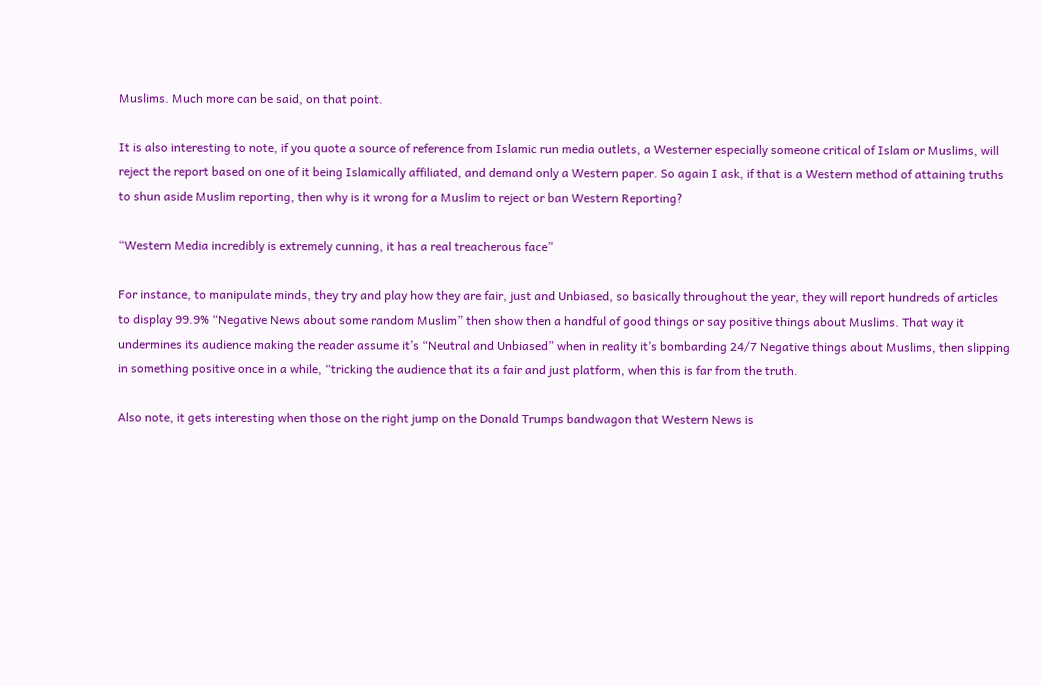Muslims. Much more can be said, on that point.

It is also interesting to note, if you quote a source of reference from Islamic run media outlets, a Westerner especially someone critical of Islam or Muslims, will reject the report based on one of it being Islamically affiliated, and demand only a Western paper. So again I ask, if that is a Western method of attaining truths to shun aside Muslim reporting, then why is it wrong for a Muslim to reject or ban Western Reporting?

“Western Media incredibly is extremely cunning, it has a real treacherous face”

For instance, to manipulate minds, they try and play how they are fair, just and Unbiased, so basically throughout the year, they will report hundreds of articles to display 99.9% “Negative News about some random Muslim” then show then a handful of good things or say positive things about Muslims. That way it undermines its audience making the reader assume it’s “Neutral and Unbiased” when in reality it’s bombarding 24/7 Negative things about Muslims, then slipping in something positive once in a while, “tricking the audience that its a fair and just platform, when this is far from the truth.

Also note, it gets interesting when those on the right jump on the Donald Trumps bandwagon that Western News is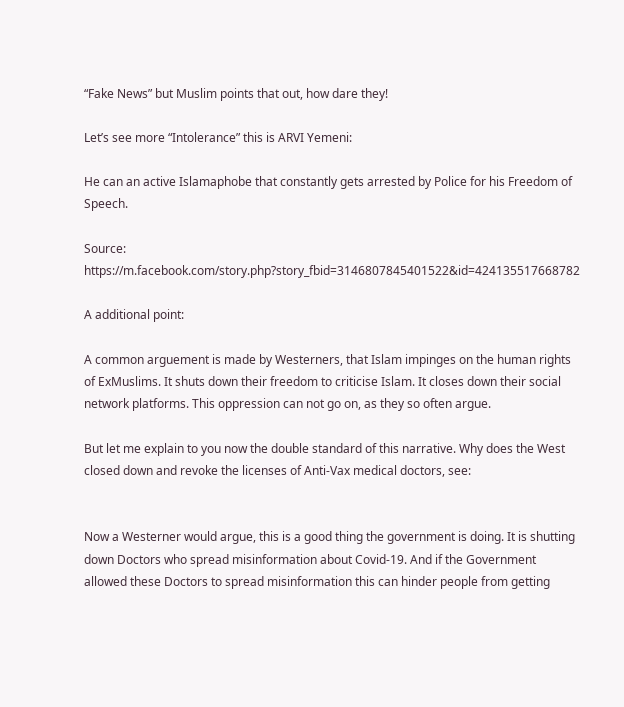“Fake News” but Muslim points that out, how dare they!

Let’s see more “Intolerance” this is ARVI Yemeni:

He can an active Islamaphobe that constantly gets arrested by Police for his Freedom of Speech.

Source: https://m.facebook.com/story.php?story_fbid=3146807845401522&id=424135517668782

A additional point:

A common arguement is made by Westerners, that Islam impinges on the human rights of ExMuslims. It shuts down their freedom to criticise Islam. It closes down their social network platforms. This oppression can not go on, as they so often argue.

But let me explain to you now the double standard of this narrative. Why does the West closed down and revoke the licenses of Anti-Vax medical doctors, see:


Now a Westerner would argue, this is a good thing the government is doing. It is shutting down Doctors who spread misinformation about Covid-19. And if the Government allowed these Doctors to spread misinformation this can hinder people from getting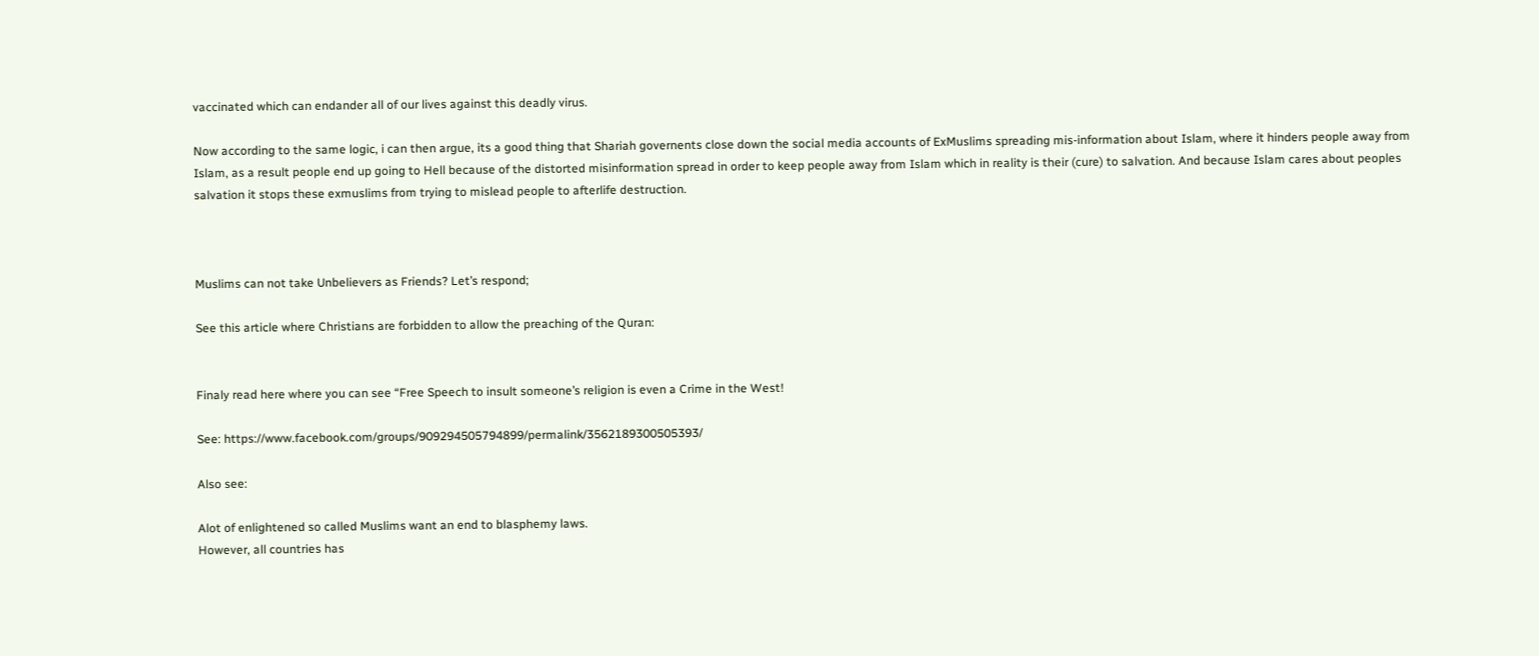vaccinated which can endander all of our lives against this deadly virus.

Now according to the same logic, i can then argue, its a good thing that Shariah governents close down the social media accounts of ExMuslims spreading mis-information about Islam, where it hinders people away from Islam, as a result people end up going to Hell because of the distorted misinformation spread in order to keep people away from Islam which in reality is their (cure) to salvation. And because Islam cares about peoples salvation it stops these exmuslims from trying to mislead people to afterlife destruction.



Muslims can not take Unbelievers as Friends? Let’s respond;

See this article where Christians are forbidden to allow the preaching of the Quran:


Finaly read here where you can see “Free Speech to insult someone’s religion is even a Crime in the West!

See: https://www.facebook.com/groups/909294505794899/permalink/3562189300505393/

Also see:

Alot of enlightened so called Muslims want an end to blasphemy laws.
However, all countries has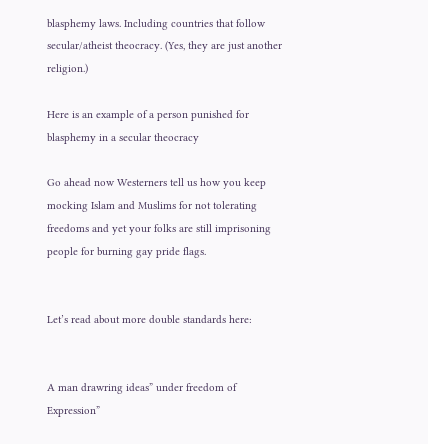blasphemy laws. Including countries that follow secular/atheist theocracy. (Yes, they are just another religion.)

Here is an example of a person punished for blasphemy in a secular theocracy

Go ahead now Westerners tell us how you keep mocking Islam and Muslims for not tolerating freedoms and yet your folks are still imprisoning people for burning gay pride flags.


Let’s read about more double standards here:


A man drawring ideas” under freedom of Expression”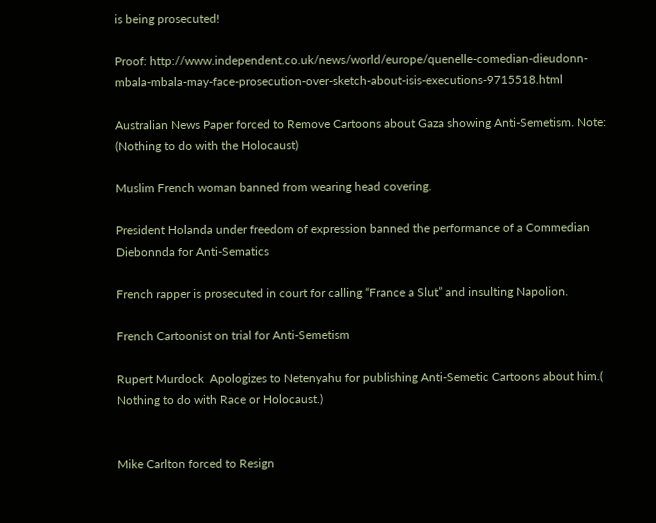is being prosecuted!

Proof: http://www.independent.co.uk/news/world/europe/quenelle-comedian-dieudonn-mbala-mbala-may-face-prosecution-over-sketch-about-isis-executions-9715518.html

Australian News Paper forced to Remove Cartoons about Gaza showing Anti-Semetism. Note: (Nothing to do with the Holocaust)

Muslim French woman banned from wearing head covering.

President Holanda under freedom of expression banned the performance of a Commedian Diebonnda for Anti-Sematics

French rapper is prosecuted in court for calling “France a Slut” and insulting Napolion.

French Cartoonist on trial for Anti-Semetism

Rupert Murdock  Apologizes to Netenyahu for publishing Anti-Semetic Cartoons about him.( Nothing to do with Race or Holocaust.)


Mike Carlton forced to Resign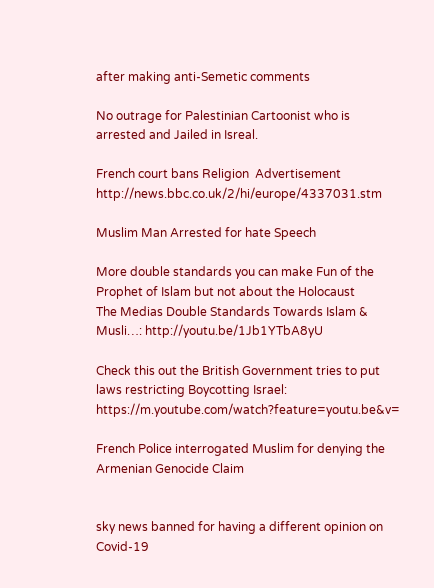after making anti-Semetic comments

No outrage for Palestinian Cartoonist who is arrested and Jailed in Isreal.

French court bans Religion  Advertisement http://news.bbc.co.uk/2/hi/europe/4337031.stm

Muslim Man Arrested for hate Speech

More double standards you can make Fun of the Prophet of Islam but not about the Holocaust
The Medias Double Standards Towards Islam & Musli…: http://youtu.be/1Jb1YTbA8yU

Check this out the British Government tries to put laws restricting Boycotting Israel: https://m.youtube.com/watch?feature=youtu.be&v=

French Police interrogated Muslim for denying the Armenian Genocide Claim


sky news banned for having a different opinion on Covid-19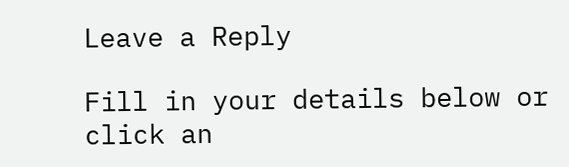Leave a Reply

Fill in your details below or click an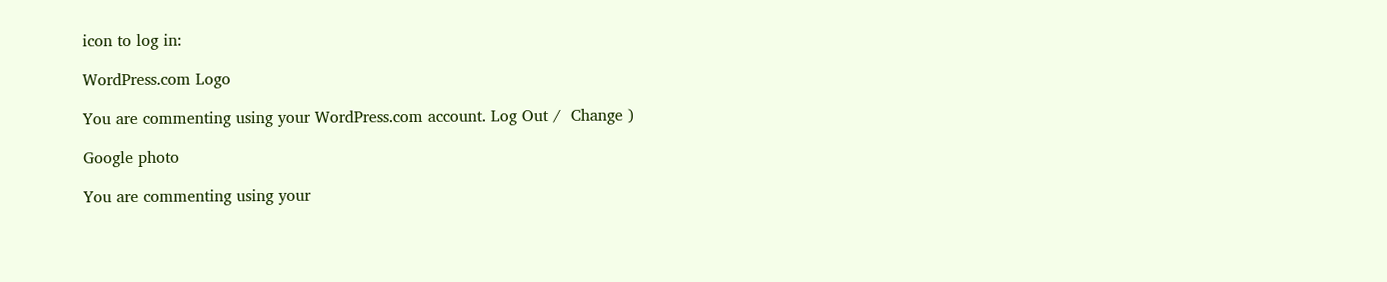icon to log in:

WordPress.com Logo

You are commenting using your WordPress.com account. Log Out /  Change )

Google photo

You are commenting using your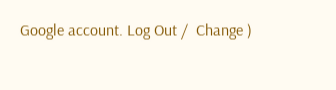Google account. Log Out /  Change )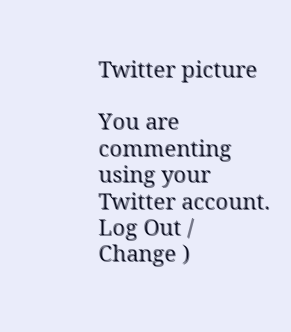Twitter picture

You are commenting using your Twitter account. Log Out /  Change )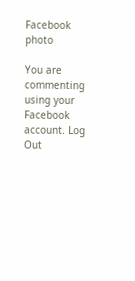Facebook photo

You are commenting using your Facebook account. Log Out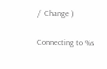/  Change )

Connecting to %s